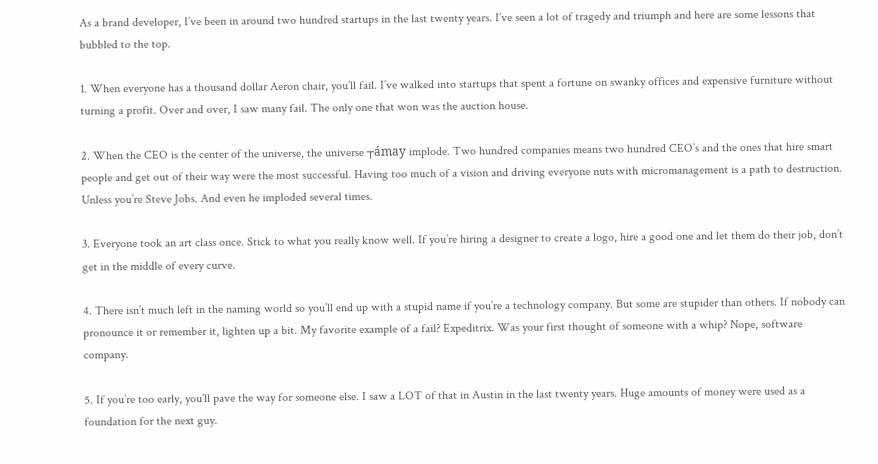As a brand developer, I’ve been in around two hundred startups in the last twenty years. I’ve seen a lot of tragedy and triumph and here are some lessons that bubbled to the top.

1. When everyone has a thousand dollar Aeron chair, you’ll fail. I’ve walked into startups that spent a fortune on swanky offices and expensive furniture without turning a profit. Over and over, I saw many fail. The only one that won was the auction house.

2. When the CEO is the center of the universe, the universe ┬ámay implode. Two hundred companies means two hundred CEO’s and the ones that hire smart people and get out of their way were the most successful. Having too much of a vision and driving everyone nuts with micromanagement is a path to destruction. Unless you’re Steve Jobs. And even he imploded several times.

3. Everyone took an art class once. Stick to what you really know well. If you’re hiring a designer to create a logo, hire a good one and let them do their job, don’t get in the middle of every curve.

4. There isn’t much left in the naming world so you’ll end up with a stupid name if you’re a technology company. But some are stupider than others. If nobody can pronounce it or remember it, lighten up a bit. My favorite example of a fail? Expeditrix. Was your first thought of someone with a whip? Nope, software company.

5. If you’re too early, you’ll pave the way for someone else. I saw a LOT of that in Austin in the last twenty years. Huge amounts of money were used as a foundation for the next guy.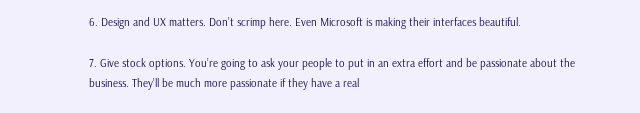6. Design and UX matters. Don’t scrimp here. Even Microsoft is making their interfaces beautiful.

7. Give stock options. You’re going to ask your people to put in an extra effort and be passionate about the business. They’ll be much more passionate if they have a real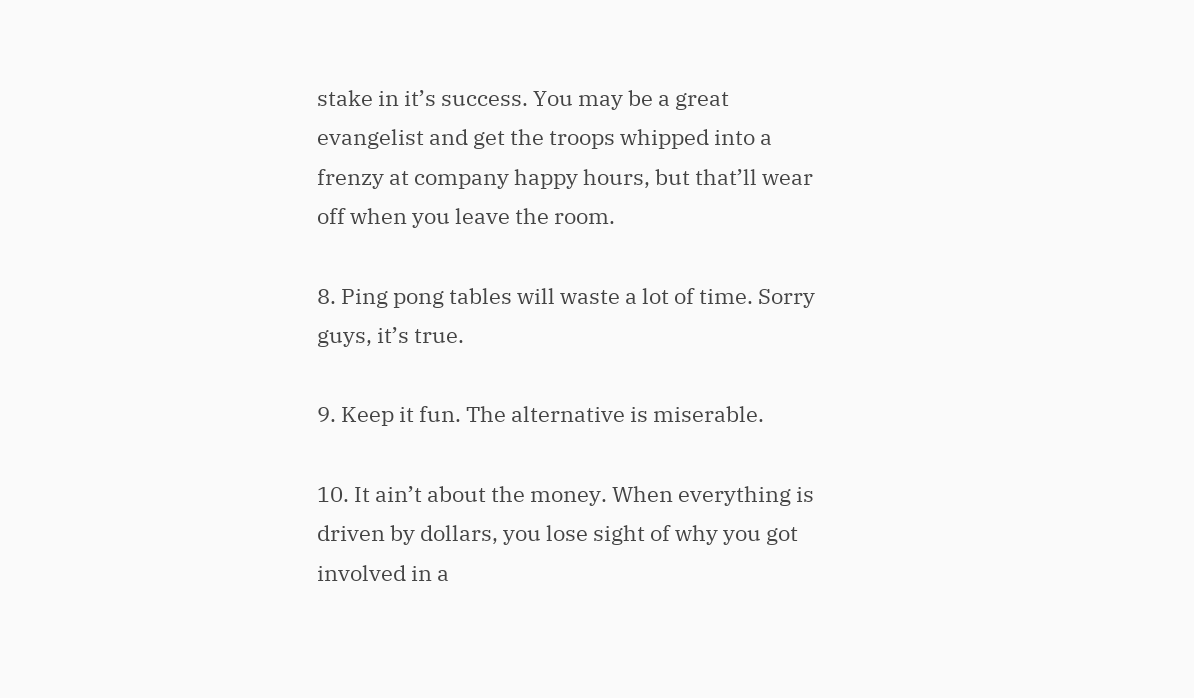stake in it’s success. You may be a great evangelist and get the troops whipped into a frenzy at company happy hours, but that’ll wear off when you leave the room.

8. Ping pong tables will waste a lot of time. Sorry guys, it’s true.

9. Keep it fun. The alternative is miserable.

10. It ain’t about the money. When everything is driven by dollars, you lose sight of why you got involved in a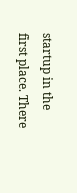startup in the first place. There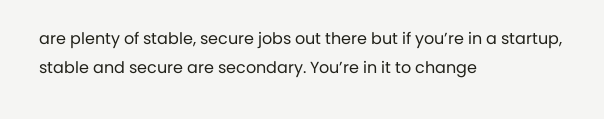are plenty of stable, secure jobs out there but if you’re in a startup, stable and secure are secondary. You’re in it to change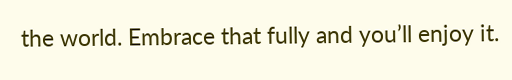the world. Embrace that fully and you’ll enjoy it.